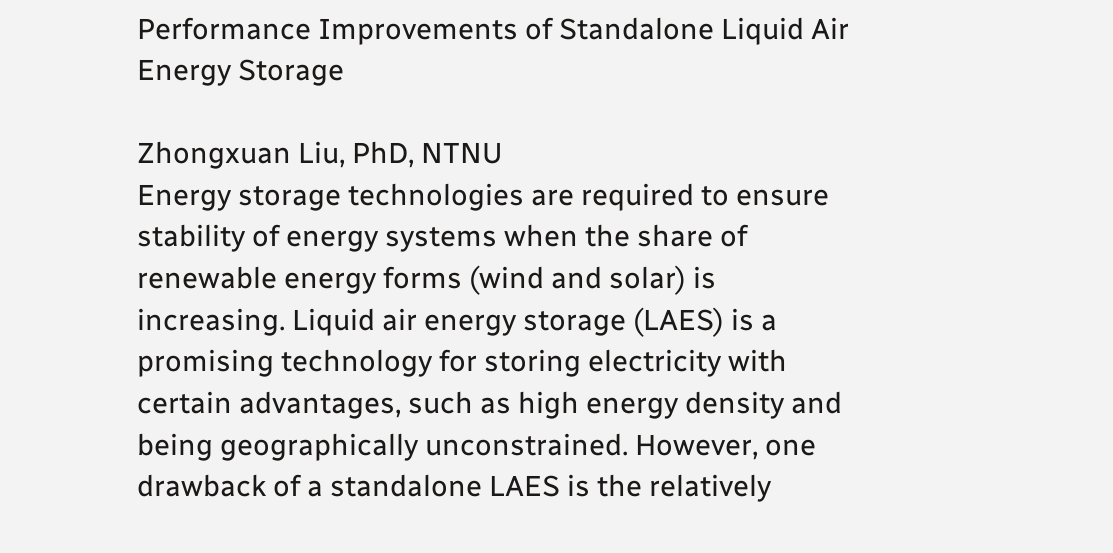Performance Improvements of Standalone Liquid Air Energy Storage

Zhongxuan Liu, PhD, NTNU
Energy storage technologies are required to ensure stability of energy systems when the share of renewable energy forms (wind and solar) is increasing. Liquid air energy storage (LAES) is a promising technology for storing electricity with certain advantages, such as high energy density and being geographically unconstrained. However, one drawback of a standalone LAES is the relatively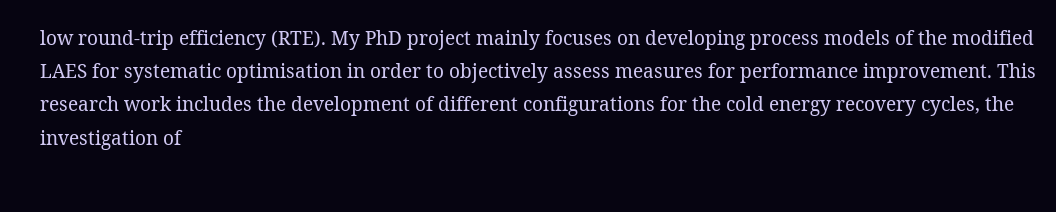low round-trip efficiency (RTE). My PhD project mainly focuses on developing process models of the modified LAES for systematic optimisation in order to objectively assess measures for performance improvement. This research work includes the development of different configurations for the cold energy recovery cycles, the investigation of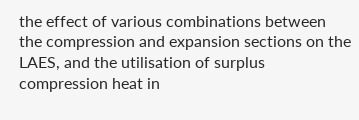the effect of various combinations between the compression and expansion sections on the LAES, and the utilisation of surplus compression heat in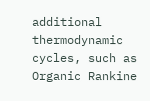additional thermodynamic cycles, such as Organic Rankine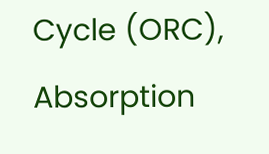Cycle (ORC), Absorption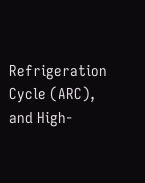Refrigeration Cycle (ARC), and High-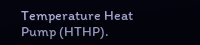Temperature Heat Pump (HTHP).